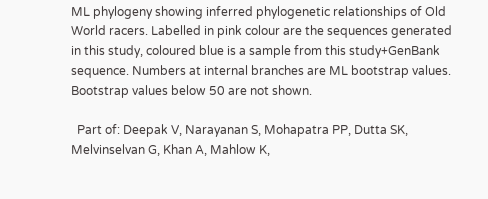ML phylogeny showing inferred phylogenetic relationships of Old World racers. Labelled in pink colour are the sequences generated in this study, coloured blue is a sample from this study+GenBank sequence. Numbers at internal branches are ML bootstrap values. Bootstrap values below 50 are not shown.

  Part of: Deepak V, Narayanan S, Mohapatra PP, Dutta SK, Melvinselvan G, Khan A, Mahlow K,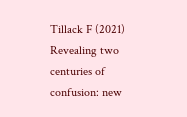Tillack F (2021) Revealing two centuries of confusion: new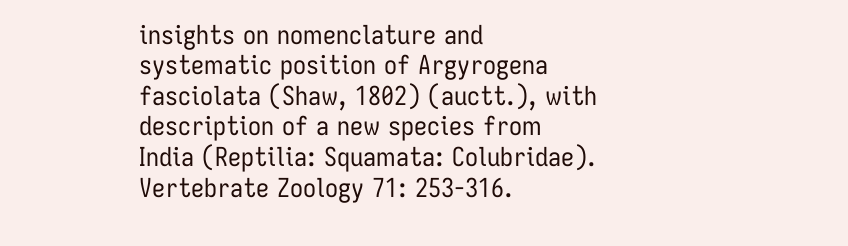insights on nomenclature and systematic position of Argyrogena fasciolata (Shaw, 1802) (auctt.), with description of a new species from India (Reptilia: Squamata: Colubridae). Vertebrate Zoology 71: 253-316.